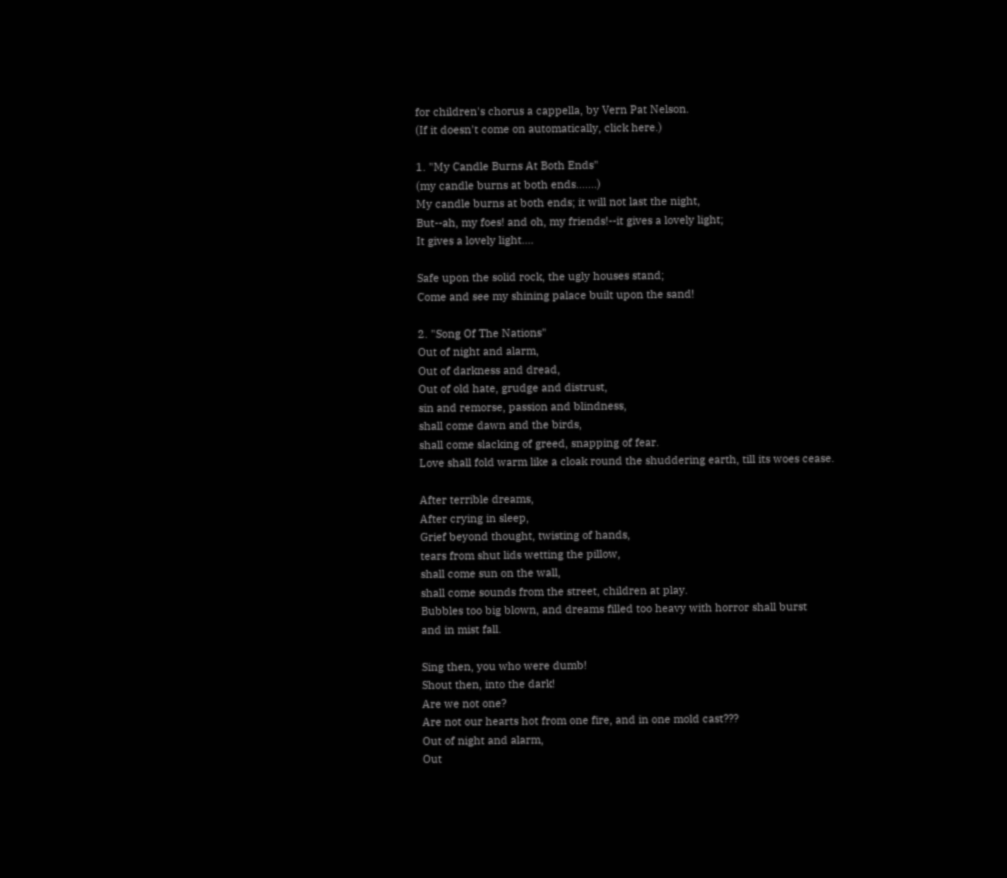for children's chorus a cappella, by Vern Pat Nelson.
(If it doesn't come on automatically, click here.)

1. "My Candle Burns At Both Ends"
(my candle burns at both ends.......)
My candle burns at both ends; it will not last the night,
But--ah, my foes! and oh, my friends!--it gives a lovely light;
It gives a lovely light....

Safe upon the solid rock, the ugly houses stand;
Come and see my shining palace built upon the sand!

2. "Song Of The Nations"
Out of night and alarm,
Out of darkness and dread,
Out of old hate, grudge and distrust,
sin and remorse, passion and blindness,
shall come dawn and the birds,
shall come slacking of greed, snapping of fear.
Love shall fold warm like a cloak round the shuddering earth, till its woes cease.

After terrible dreams,
After crying in sleep,
Grief beyond thought, twisting of hands,
tears from shut lids wetting the pillow,
shall come sun on the wall,
shall come sounds from the street, children at play.
Bubbles too big blown, and dreams filled too heavy with horror shall burst
and in mist fall.

Sing then, you who were dumb!
Shout then, into the dark!
Are we not one?
Are not our hearts hot from one fire, and in one mold cast???
Out of night and alarm,
Out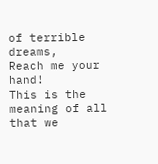of terrible dreams,
Reach me your hand!
This is the meaning of all that we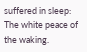suffered in sleep:
The white peace of the waking.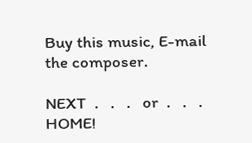Buy this music, E-mail the composer.

NEXT  .   .   .   or  .   .   .   HOME!